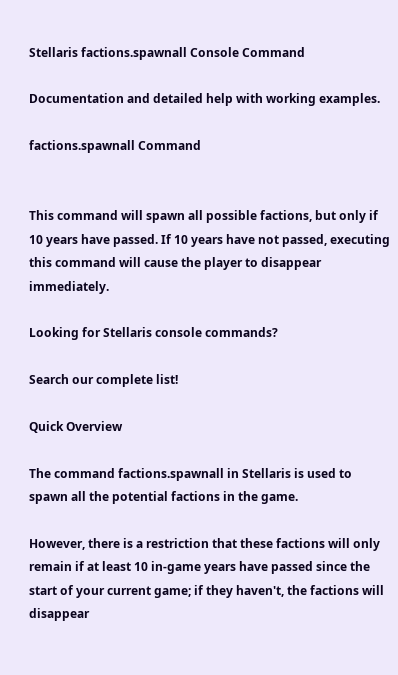Stellaris factions.spawnall Console Command

Documentation and detailed help with working examples.

factions.spawnall Command


This command will spawn all possible factions, but only if 10 years have passed. If 10 years have not passed, executing this command will cause the player to disappear immediately.

Looking for Stellaris console commands?

Search our complete list!

Quick Overview

The command factions.spawnall in Stellaris is used to spawn all the potential factions in the game.

However, there is a restriction that these factions will only remain if at least 10 in-game years have passed since the start of your current game; if they haven't, the factions will disappear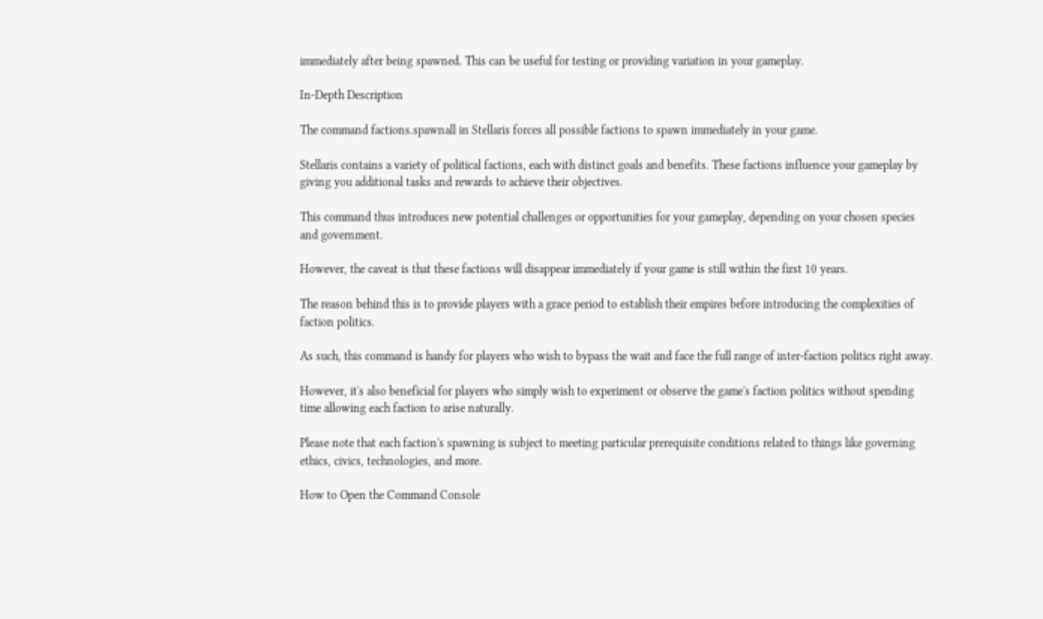immediately after being spawned. This can be useful for testing or providing variation in your gameplay.

In-Depth Description

The command factions.spawnall in Stellaris forces all possible factions to spawn immediately in your game.

Stellaris contains a variety of political factions, each with distinct goals and benefits. These factions influence your gameplay by giving you additional tasks and rewards to achieve their objectives.

This command thus introduces new potential challenges or opportunities for your gameplay, depending on your chosen species and government.

However, the caveat is that these factions will disappear immediately if your game is still within the first 10 years.

The reason behind this is to provide players with a grace period to establish their empires before introducing the complexities of faction politics.

As such, this command is handy for players who wish to bypass the wait and face the full range of inter-faction politics right away.

However, it's also beneficial for players who simply wish to experiment or observe the game's faction politics without spending time allowing each faction to arise naturally.

Please note that each faction's spawning is subject to meeting particular prerequisite conditions related to things like governing ethics, civics, technologies, and more.

How to Open the Command Console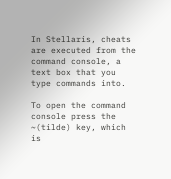In Stellaris, cheats are executed from the command console, a text box that you type commands into.

To open the command console press the ~(tilde) key, which is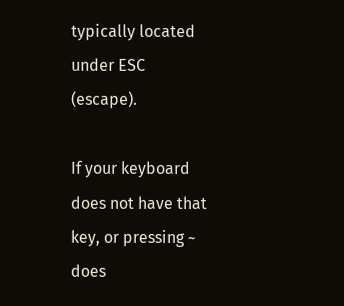typically located under ESC (escape).

If your keyboard does not have that key, or pressing ~ does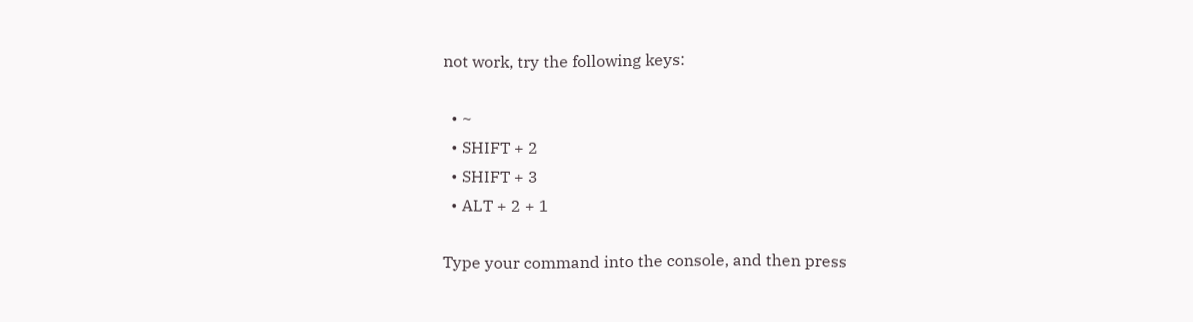not work, try the following keys:

  • ~
  • SHIFT + 2
  • SHIFT + 3
  • ALT + 2 + 1

Type your command into the console, and then press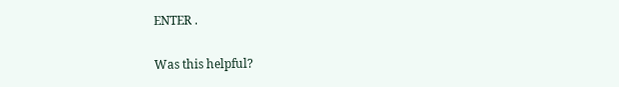ENTER .

Was this helpful?